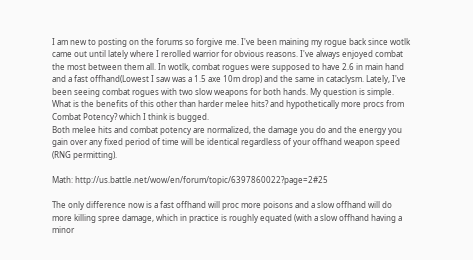I am new to posting on the forums so forgive me. I've been maining my rogue back since wotlk came out until lately where I rerolled warrior for obvious reasons. I've always enjoyed combat the most between them all. In wotlk, combat rogues were supposed to have 2.6 in main hand and a fast offhand(Lowest I saw was a 1.5 axe 10m drop) and the same in cataclysm. Lately, I've been seeing combat rogues with two slow weapons for both hands. My question is simple. What is the benefits of this other than harder melee hits? and hypothetically more procs from Combat Potency? which I think is bugged.
Both melee hits and combat potency are normalized, the damage you do and the energy you gain over any fixed period of time will be identical regardless of your offhand weapon speed (RNG permitting).

Math: http://us.battle.net/wow/en/forum/topic/6397860022?page=2#25

The only difference now is a fast offhand will proc more poisons and a slow offhand will do more killing spree damage, which in practice is roughly equated (with a slow offhand having a minor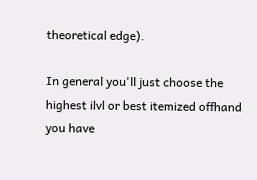theoretical edge).

In general you'll just choose the highest ilvl or best itemized offhand you have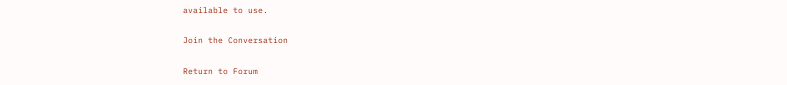available to use.

Join the Conversation

Return to Forum